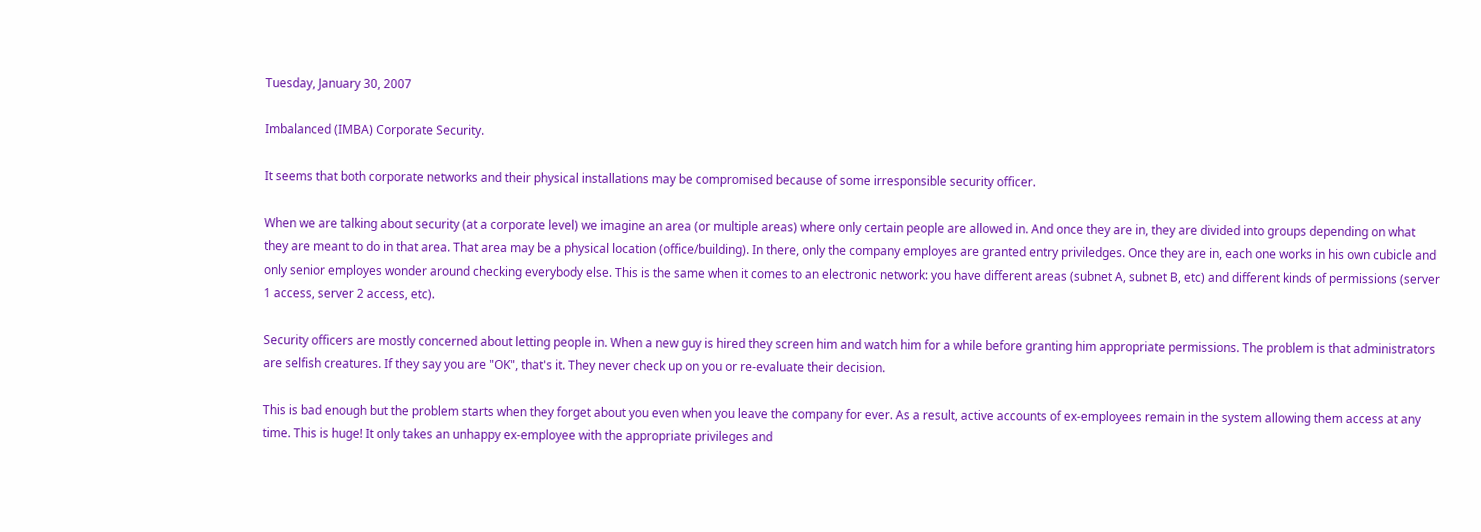Tuesday, January 30, 2007

Imbalanced (IMBA) Corporate Security.

It seems that both corporate networks and their physical installations may be compromised because of some irresponsible security officer.

When we are talking about security (at a corporate level) we imagine an area (or multiple areas) where only certain people are allowed in. And once they are in, they are divided into groups depending on what they are meant to do in that area. That area may be a physical location (office/building). In there, only the company employes are granted entry priviledges. Once they are in, each one works in his own cubicle and only senior employes wonder around checking everybody else. This is the same when it comes to an electronic network: you have different areas (subnet A, subnet B, etc) and different kinds of permissions (server 1 access, server 2 access, etc).

Security officers are mostly concerned about letting people in. When a new guy is hired they screen him and watch him for a while before granting him appropriate permissions. The problem is that administrators are selfish creatures. If they say you are "OK", that's it. They never check up on you or re-evaluate their decision.

This is bad enough but the problem starts when they forget about you even when you leave the company for ever. As a result, active accounts of ex-employees remain in the system allowing them access at any time. This is huge! It only takes an unhappy ex-employee with the appropriate privileges and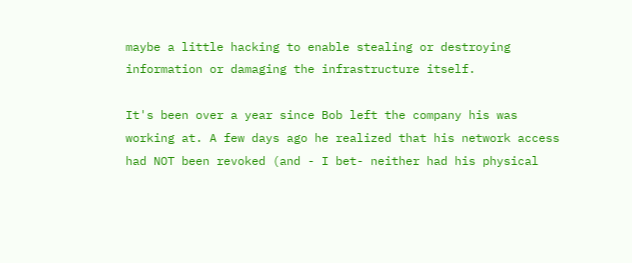maybe a little hacking to enable stealing or destroying information or damaging the infrastructure itself.

It's been over a year since Bob left the company his was working at. A few days ago he realized that his network access had NOT been revoked (and - I bet- neither had his physical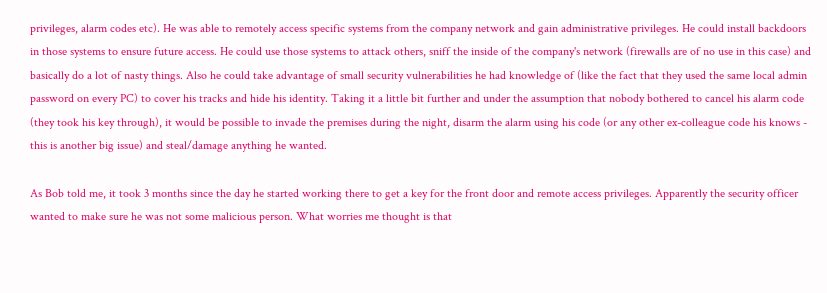privileges, alarm codes etc). He was able to remotely access specific systems from the company network and gain administrative privileges. He could install backdoors in those systems to ensure future access. He could use those systems to attack others, sniff the inside of the company's network (firewalls are of no use in this case) and basically do a lot of nasty things. Also he could take advantage of small security vulnerabilities he had knowledge of (like the fact that they used the same local admin password on every PC) to cover his tracks and hide his identity. Taking it a little bit further and under the assumption that nobody bothered to cancel his alarm code (they took his key through), it would be possible to invade the premises during the night, disarm the alarm using his code (or any other ex-colleague code his knows - this is another big issue) and steal/damage anything he wanted.

As Bob told me, it took 3 months since the day he started working there to get a key for the front door and remote access privileges. Apparently the security officer wanted to make sure he was not some malicious person. What worries me thought is that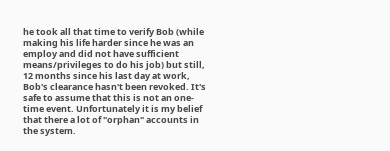he took all that time to verify Bob (while making his life harder since he was an employ and did not have sufficient means/privileges to do his job) but still, 12 months since his last day at work, Bob's clearance hasn't been revoked. It's safe to assume that this is not an one-time event. Unfortunately it is my belief that there a lot of "orphan" accounts in the system.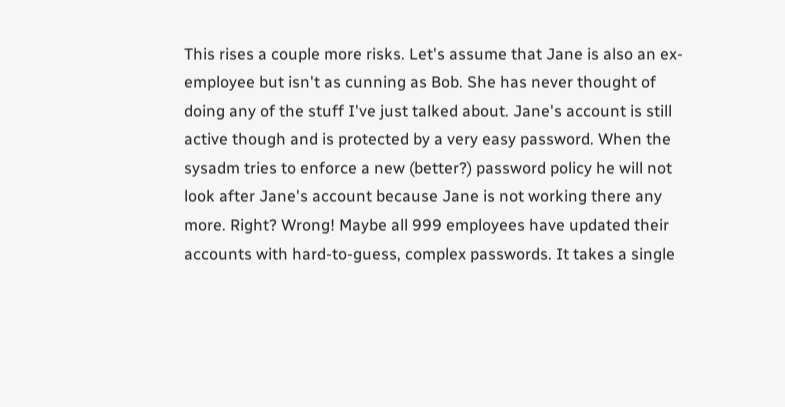This rises a couple more risks. Let's assume that Jane is also an ex-employee but isn't as cunning as Bob. She has never thought of doing any of the stuff I've just talked about. Jane's account is still active though and is protected by a very easy password. When the sysadm tries to enforce a new (better?) password policy he will not look after Jane's account because Jane is not working there any more. Right? Wrong! Maybe all 999 employees have updated their accounts with hard-to-guess, complex passwords. It takes a single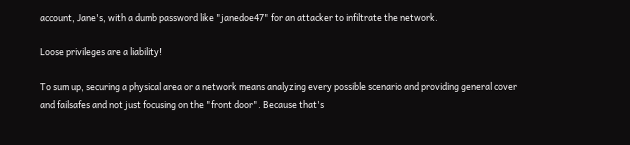account, Jane's, with a dumb password like "janedoe47" for an attacker to infiltrate the network.

Loose privileges are a liability!

To sum up, securing a physical area or a network means analyzing every possible scenario and providing general cover and failsafes and not just focusing on the "front door". Because that's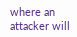where an attacker will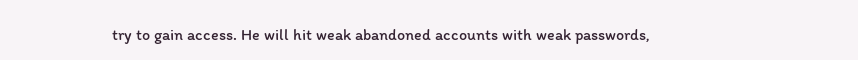try to gain access. He will hit weak abandoned accounts with weak passwords,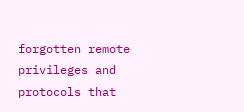forgotten remote privileges and protocols that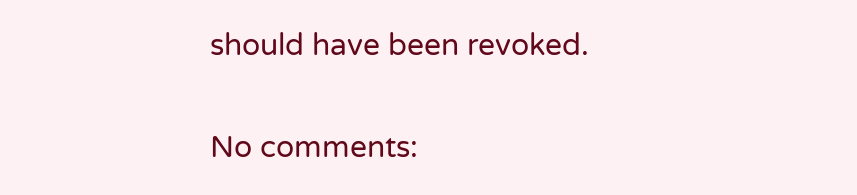should have been revoked.

No comments: